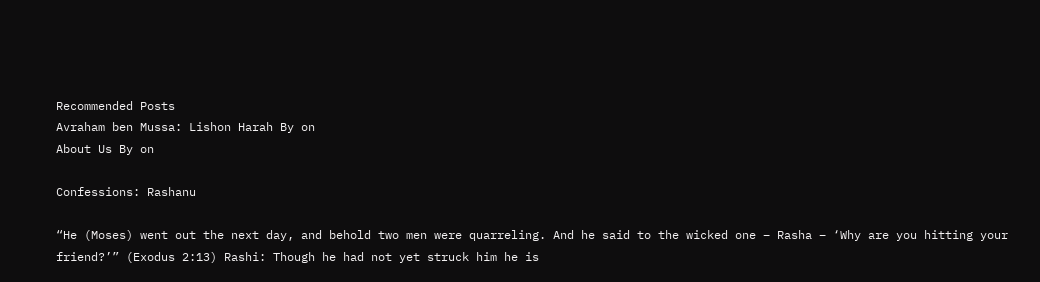Recommended Posts
Avraham ben Mussa: Lishon Harah By on
About Us By on

Confessions: Rashanu

“He (Moses) went out the next day, and behold two men were quarreling. And he said to the wicked one – Rasha – ‘Why are you hitting your friend?’” (Exodus 2:13) Rashi: Though he had not yet struck him he is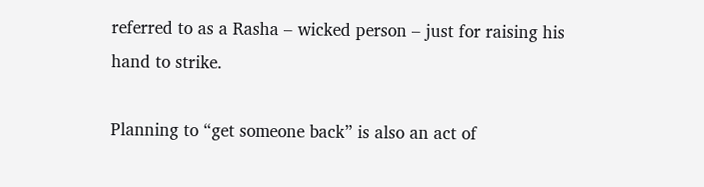referred to as a Rasha – wicked person – just for raising his hand to strike.

Planning to “get someone back” is also an act of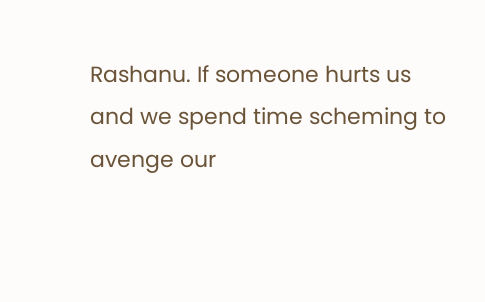Rashanu. If someone hurts us and we spend time scheming to avenge our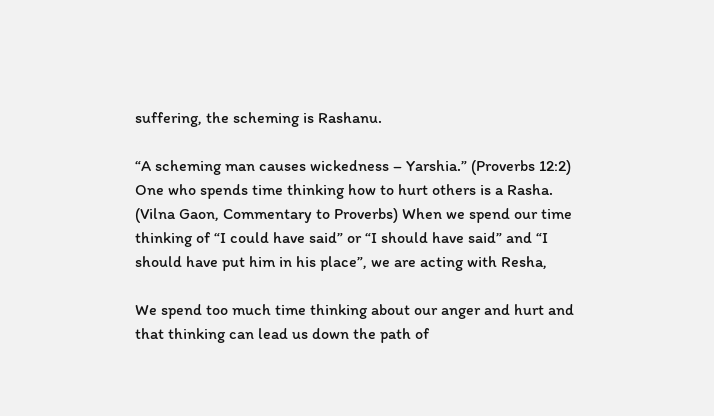suffering, the scheming is Rashanu.

“A scheming man causes wickedness – Yarshia.” (Proverbs 12:2) One who spends time thinking how to hurt others is a Rasha. (Vilna Gaon, Commentary to Proverbs) When we spend our time thinking of “I could have said” or “I should have said” and “I should have put him in his place”, we are acting with Resha,

We spend too much time thinking about our anger and hurt and that thinking can lead us down the path of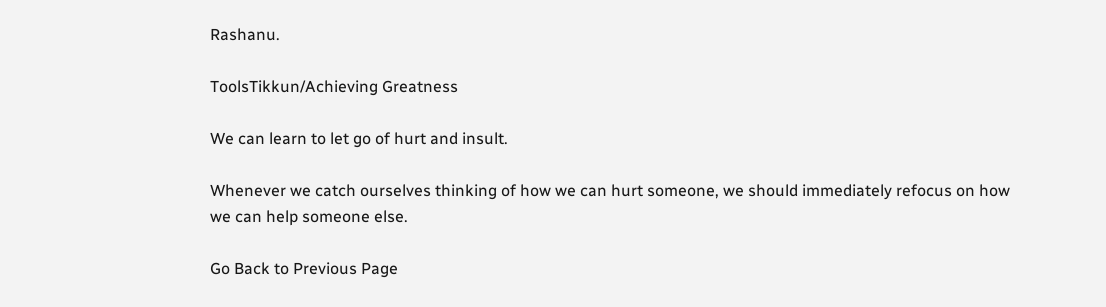Rashanu.

ToolsTikkun/Achieving Greatness

We can learn to let go of hurt and insult.

Whenever we catch ourselves thinking of how we can hurt someone, we should immediately refocus on how we can help someone else.

Go Back to Previous Page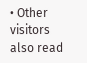• Other visitors also read